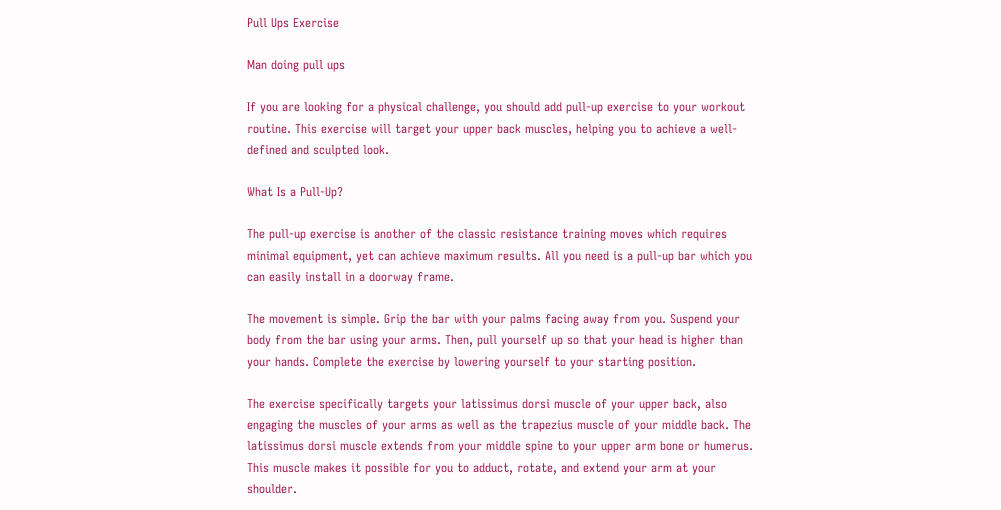Pull Ups Exercise

Man doing pull ups

If you are looking for a physical challenge, you should add pull-up exercise to your workout routine. This exercise will target your upper back muscles, helping you to achieve a well-defined and sculpted look.

What Is a Pull-Up?

The pull-up exercise is another of the classic resistance training moves which requires minimal equipment, yet can achieve maximum results. All you need is a pull-up bar which you can easily install in a doorway frame.

The movement is simple. Grip the bar with your palms facing away from you. Suspend your body from the bar using your arms. Then, pull yourself up so that your head is higher than your hands. Complete the exercise by lowering yourself to your starting position.

The exercise specifically targets your latissimus dorsi muscle of your upper back, also engaging the muscles of your arms as well as the trapezius muscle of your middle back. The latissimus dorsi muscle extends from your middle spine to your upper arm bone or humerus. This muscle makes it possible for you to adduct, rotate, and extend your arm at your shoulder.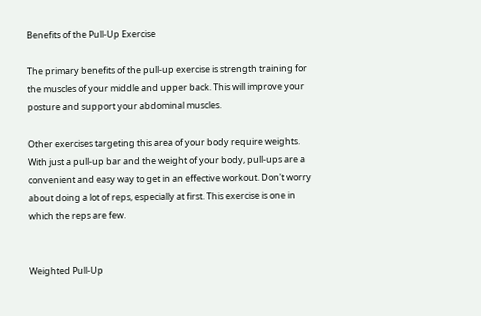Benefits of the Pull-Up Exercise

The primary benefits of the pull-up exercise is strength training for the muscles of your middle and upper back. This will improve your posture and support your abdominal muscles.

Other exercises targeting this area of your body require weights. With just a pull-up bar and the weight of your body, pull-ups are a convenient and easy way to get in an effective workout. Don't worry about doing a lot of reps, especially at first. This exercise is one in which the reps are few.


Weighted Pull-Up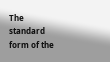The standard form of the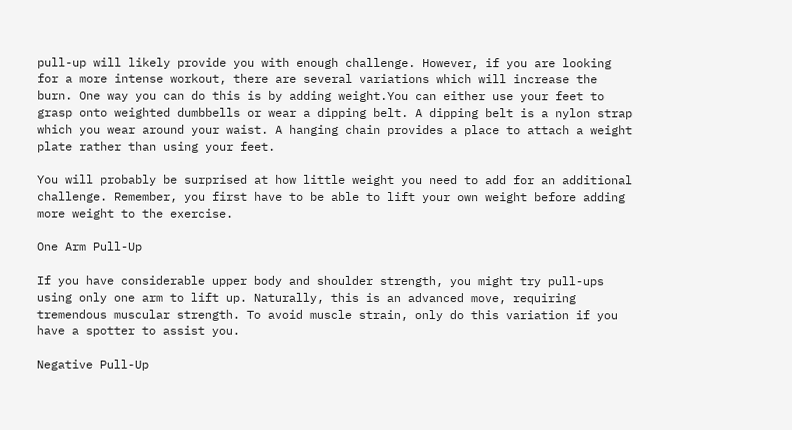pull-up will likely provide you with enough challenge. However, if you are looking for a more intense workout, there are several variations which will increase the burn. One way you can do this is by adding weight.You can either use your feet to grasp onto weighted dumbbells or wear a dipping belt. A dipping belt is a nylon strap which you wear around your waist. A hanging chain provides a place to attach a weight plate rather than using your feet.

You will probably be surprised at how little weight you need to add for an additional challenge. Remember, you first have to be able to lift your own weight before adding more weight to the exercise.

One Arm Pull-Up

If you have considerable upper body and shoulder strength, you might try pull-ups using only one arm to lift up. Naturally, this is an advanced move, requiring tremendous muscular strength. To avoid muscle strain, only do this variation if you have a spotter to assist you.

Negative Pull-Up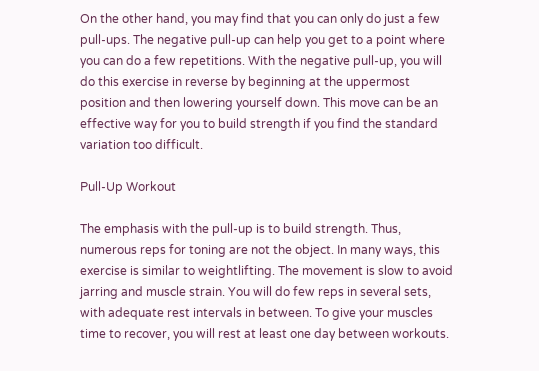On the other hand, you may find that you can only do just a few pull-ups. The negative pull-up can help you get to a point where you can do a few repetitions. With the negative pull-up, you will do this exercise in reverse by beginning at the uppermost position and then lowering yourself down. This move can be an effective way for you to build strength if you find the standard variation too difficult.

Pull-Up Workout

The emphasis with the pull-up is to build strength. Thus, numerous reps for toning are not the object. In many ways, this exercise is similar to weightlifting. The movement is slow to avoid jarring and muscle strain. You will do few reps in several sets, with adequate rest intervals in between. To give your muscles time to recover, you will rest at least one day between workouts.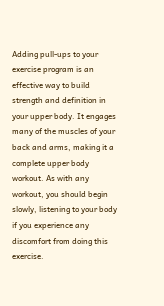Adding pull-ups to your exercise program is an effective way to build strength and definition in your upper body. It engages many of the muscles of your back and arms, making it a complete upper body workout. As with any workout, you should begin slowly, listening to your body if you experience any discomfort from doing this exercise.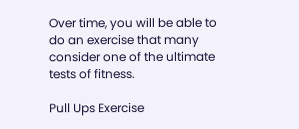Over time, you will be able to do an exercise that many consider one of the ultimate tests of fitness.

Pull Ups Exercise